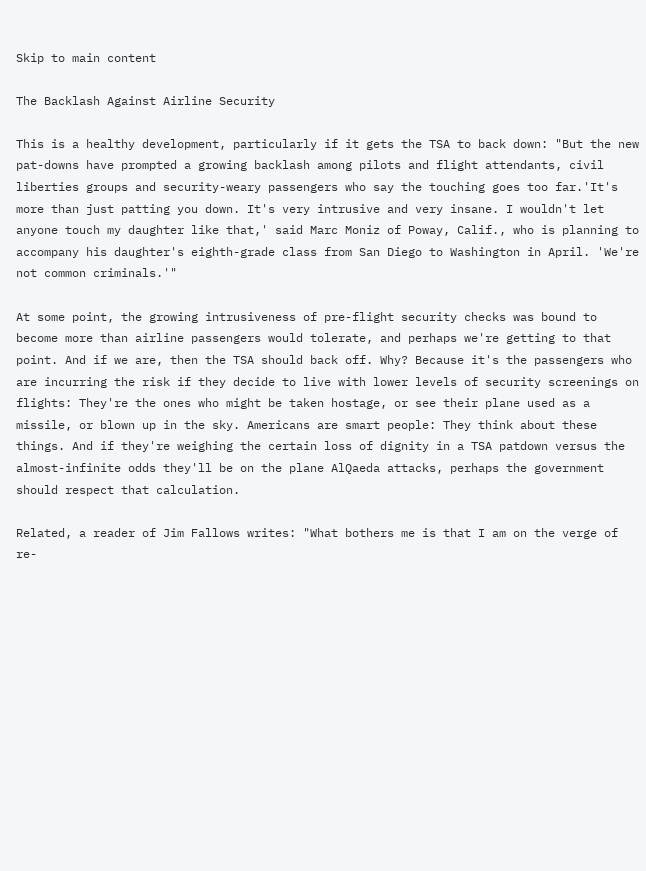Skip to main content

The Backlash Against Airline Security

This is a healthy development, particularly if it gets the TSA to back down: "But the new pat-downs have prompted a growing backlash among pilots and flight attendants, civil liberties groups and security-weary passengers who say the touching goes too far.'It's more than just patting you down. It's very intrusive and very insane. I wouldn't let anyone touch my daughter like that,' said Marc Moniz of Poway, Calif., who is planning to accompany his daughter's eighth-grade class from San Diego to Washington in April. 'We're not common criminals.'"

At some point, the growing intrusiveness of pre-flight security checks was bound to become more than airline passengers would tolerate, and perhaps we're getting to that point. And if we are, then the TSA should back off. Why? Because it's the passengers who are incurring the risk if they decide to live with lower levels of security screenings on flights: They're the ones who might be taken hostage, or see their plane used as a missile, or blown up in the sky. Americans are smart people: They think about these things. And if they're weighing the certain loss of dignity in a TSA patdown versus the almost-infinite odds they'll be on the plane AlQaeda attacks, perhaps the government should respect that calculation.

Related, a reader of Jim Fallows writes: "What bothers me is that I am on the verge of re-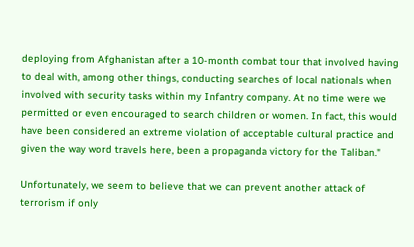deploying from Afghanistan after a 10-month combat tour that involved having to deal with, among other things, conducting searches of local nationals when involved with security tasks within my Infantry company. At no time were we permitted or even encouraged to search children or women. In fact, this would have been considered an extreme violation of acceptable cultural practice and given the way word travels here, been a propaganda victory for the Taliban."

Unfortunately, we seem to believe that we can prevent another attack of terrorism if only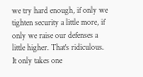we try hard enough, if only we tighten security a little more, if only we raise our defenses a little higher. That's ridiculous. It only takes one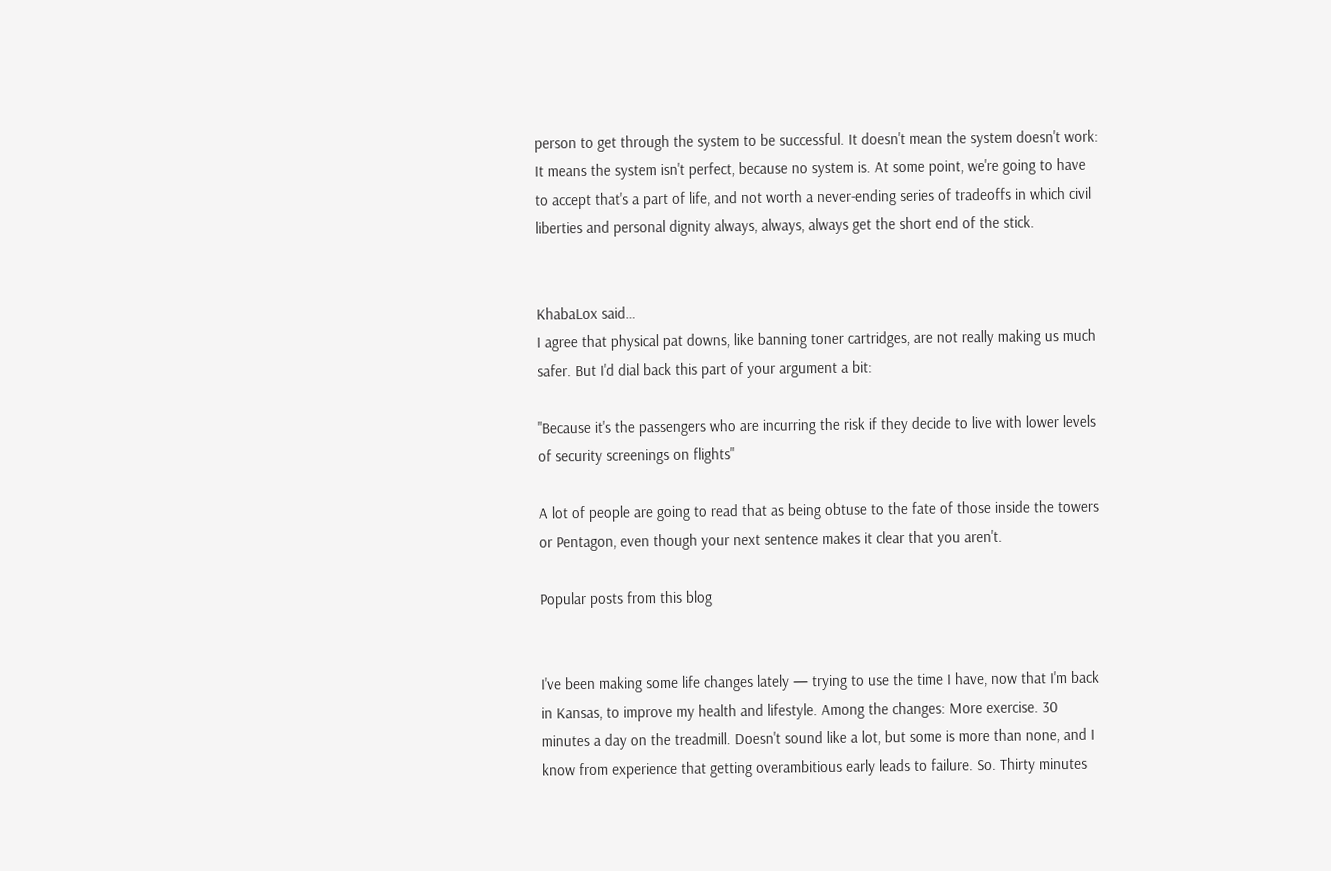person to get through the system to be successful. It doesn't mean the system doesn't work: It means the system isn't perfect, because no system is. At some point, we're going to have to accept that's a part of life, and not worth a never-ending series of tradeoffs in which civil liberties and personal dignity always, always, always get the short end of the stick.


KhabaLox said…
I agree that physical pat downs, like banning toner cartridges, are not really making us much safer. But I'd dial back this part of your argument a bit:

"Because it's the passengers who are incurring the risk if they decide to live with lower levels of security screenings on flights"

A lot of people are going to read that as being obtuse to the fate of those inside the towers or Pentagon, even though your next sentence makes it clear that you aren't.

Popular posts from this blog


I've been making some life changes lately — trying to use the time I have, now that I'm back in Kansas, to improve my health and lifestyle. Among the changes: More exercise. 30 minutes a day on the treadmill. Doesn't sound like a lot, but some is more than none, and I know from experience that getting overambitious early leads to failure. So. Thirty minutes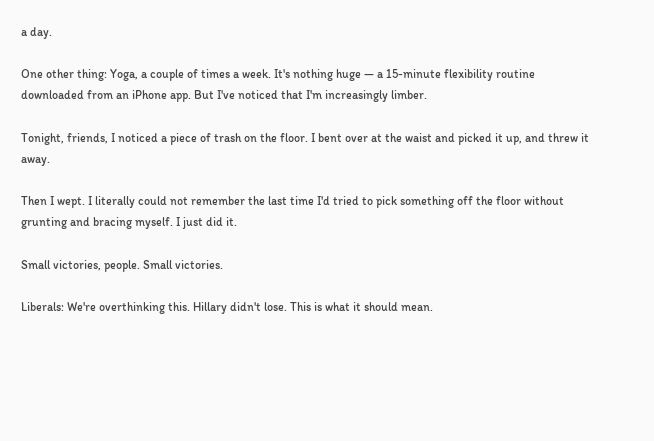a day.

One other thing: Yoga, a couple of times a week. It's nothing huge — a 15-minute flexibility routine downloaded from an iPhone app. But I've noticed that I'm increasingly limber.

Tonight, friends, I noticed a piece of trash on the floor. I bent over at the waist and picked it up, and threw it away.

Then I wept. I literally could not remember the last time I'd tried to pick something off the floor without grunting and bracing myself. I just did it.

Small victories, people. Small victories.

Liberals: We're overthinking this. Hillary didn't lose. This is what it should mean.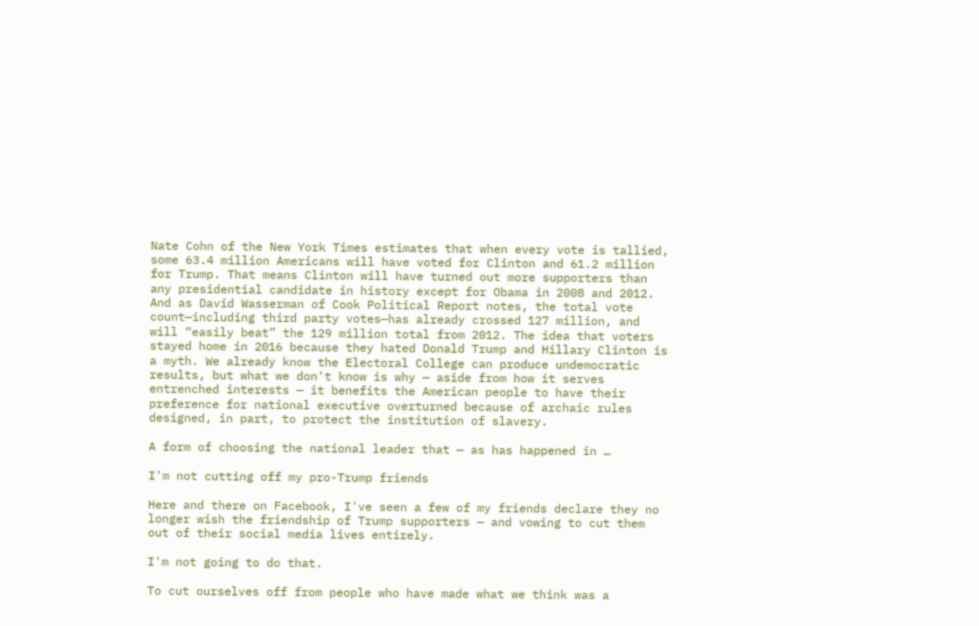Nate Cohn of the New York Times estimates that when every vote is tallied, some 63.4 million Americans will have voted for Clinton and 61.2 million for Trump. That means Clinton will have turned out more supporters than any presidential candidate in history except for Obama in 2008 and 2012. And as David Wasserman of Cook Political Report notes, the total vote count—including third party votes—has already crossed 127 million, and will “easily beat” the 129 million total from 2012. The idea that voters stayed home in 2016 because they hated Donald Trump and Hillary Clinton is a myth. We already know the Electoral College can produce undemocratic results, but what we don't know is why — aside from how it serves entrenched interests — it benefits the American people to have their preference for national executive overturned because of archaic rules designed, in part, to protect the institution of slavery.

A form of choosing the national leader that — as has happened in …

I'm not cutting off my pro-Trump friends

Here and there on Facebook, I've seen a few of my friends declare they no longer wish the friendship of Trump supporters — and vowing to cut them out of their social media lives entirely.

I'm not going to do that.

To cut ourselves off from people who have made what we think was a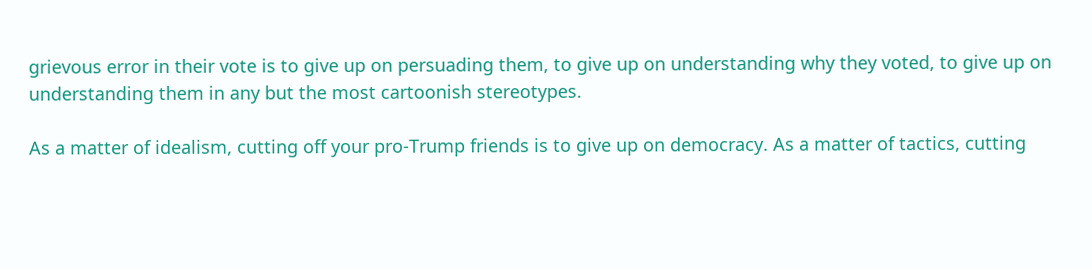grievous error in their vote is to give up on persuading them, to give up on understanding why they voted, to give up on understanding them in any but the most cartoonish stereotypes.

As a matter of idealism, cutting off your pro-Trump friends is to give up on democracy. As a matter of tactics, cutting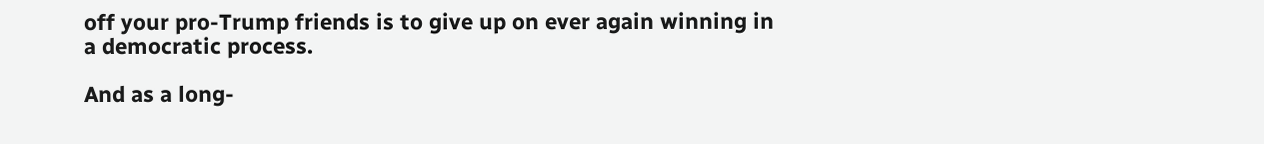off your pro-Trump friends is to give up on ever again winning in a democratic process.

And as a long-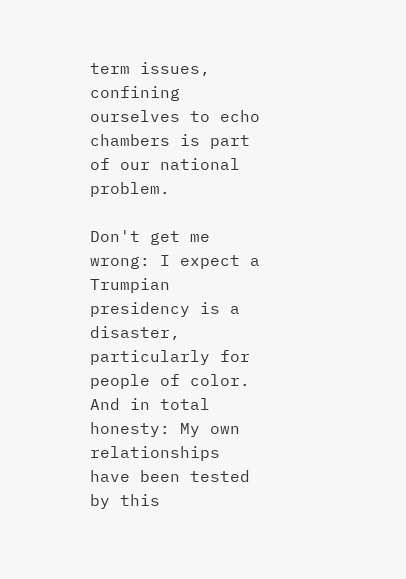term issues, confining ourselves to echo chambers is part of our national problem.

Don't get me wrong: I expect a Trumpian presidency is a disaster, particularly for people of color. And in total honesty: My own relationships have been tested by this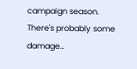campaign season. There's probably some damage…